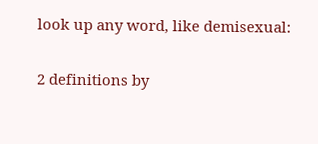look up any word, like demisexual:

2 definitions by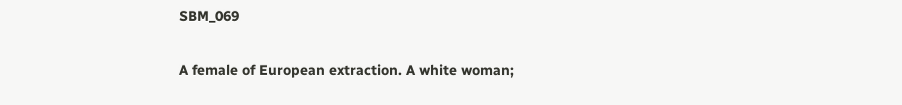SBM_069

A female of European extraction. A white woman;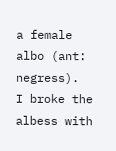a female albo (ant: negress).
I broke the albess with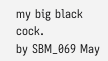my big black cock.
by SBM_069 May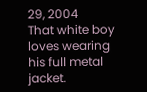29, 2004
That white boy loves wearing his full metal jacket.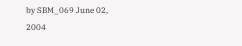by SBM_069 June 02, 2004